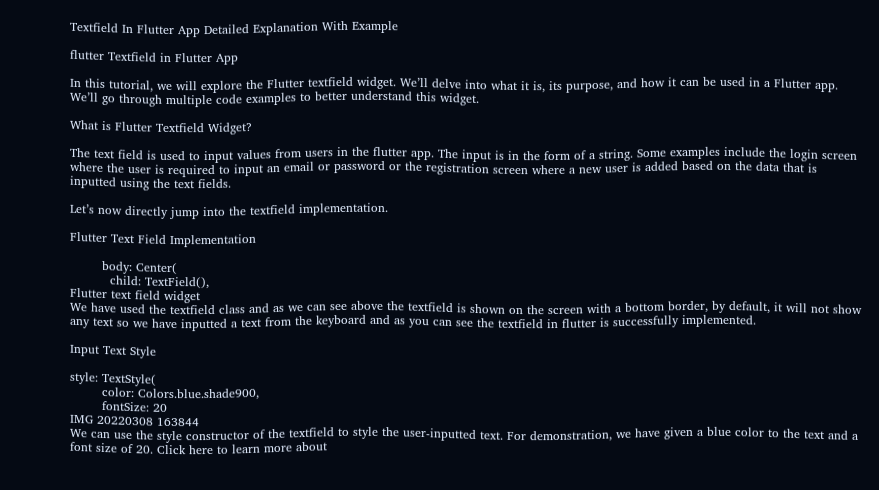Textfield In Flutter App Detailed Explanation With Example

flutter Textfield in Flutter App

In this tutorial, we will explore the Flutter textfield widget. We’ll delve into what it is, its purpose, and how it can be used in a Flutter app. We’ll go through multiple code examples to better understand this widget.

What is Flutter Textfield Widget?

The text field is used to input values from users in the flutter app. The input is in the form of a string. Some examples include the login screen where the user is required to input an email or password or the registration screen where a new user is added based on the data that is inputted using the text fields.

Let’s now directly jump into the textfield implementation.

Flutter Text Field Implementation

        body: Center(
          child: TextField(),
Flutter text field widget
We have used the textfield class and as we can see above the textfield is shown on the screen with a bottom border, by default, it will not show any text so we have inputted a text from the keyboard and as you can see the textfield in flutter is successfully implemented.

Input Text Style

style: TextStyle(
        color: Colors.blue.shade900,
        fontSize: 20
IMG 20220308 163844
We can use the style constructor of the textfield to style the user-inputted text. For demonstration, we have given a blue color to the text and a font size of 20. Click here to learn more about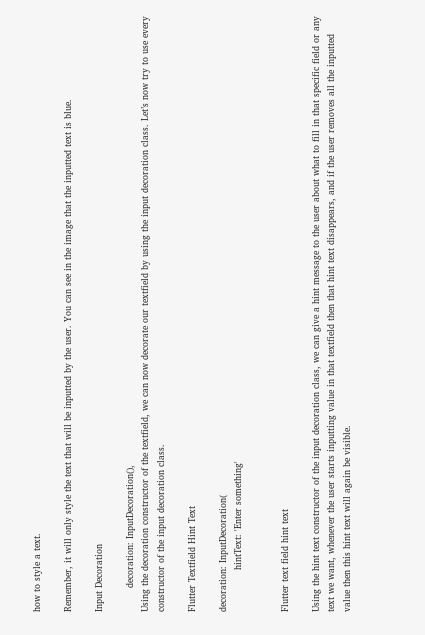how to style a text.

Remember, it will only style the text that will be inputted by the user. You can see in the image that the inputted text is blue.

Input Decoration

        decoration: InputDecoration(),
Using the decoration constructor of the textfield, we can now decorate our textfield by using the input decoration class. Let’s now try to use every constructor of the input decoration class.

Flutter Textfield Hint Text

decoration: InputDecoration(
              hintText: 'Enter something'


Flutter text field hint text

Using the hint text constructor of the input decoration class, we can give a hint message to the user about what to fill in that specific field or any text we want, whenever the user starts inputting value in that textfield then that hint text disappears, and if the user removes all the inputted value then this hint text will again be visible.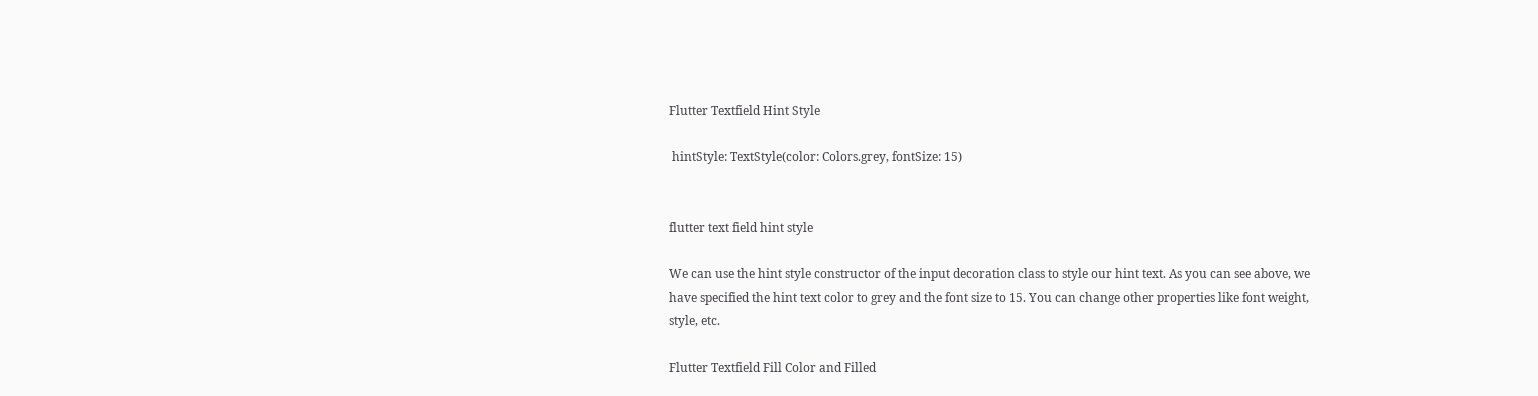Flutter Textfield Hint Style

 hintStyle: TextStyle(color: Colors.grey, fontSize: 15)


flutter text field hint style

We can use the hint style constructor of the input decoration class to style our hint text. As you can see above, we have specified the hint text color to grey and the font size to 15. You can change other properties like font weight, style, etc.

Flutter Textfield Fill Color and Filled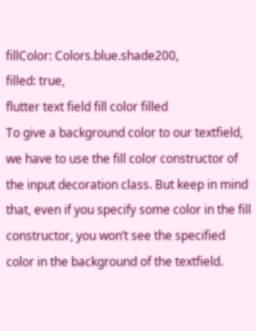fillColor: Colors.blue.shade200,
filled: true,
flutter text field fill color filled
To give a background color to our textfield, we have to use the fill color constructor of the input decoration class. But keep in mind that, even if you specify some color in the fill constructor, you won’t see the specified color in the background of the textfield.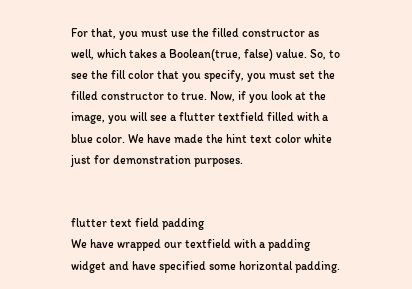For that, you must use the filled constructor as well, which takes a Boolean(true, false) value. So, to see the fill color that you specify, you must set the filled constructor to true. Now, if you look at the image, you will see a flutter textfield filled with a blue color. We have made the hint text color white just for demonstration purposes.


flutter text field padding
We have wrapped our textfield with a padding widget and have specified some horizontal padding.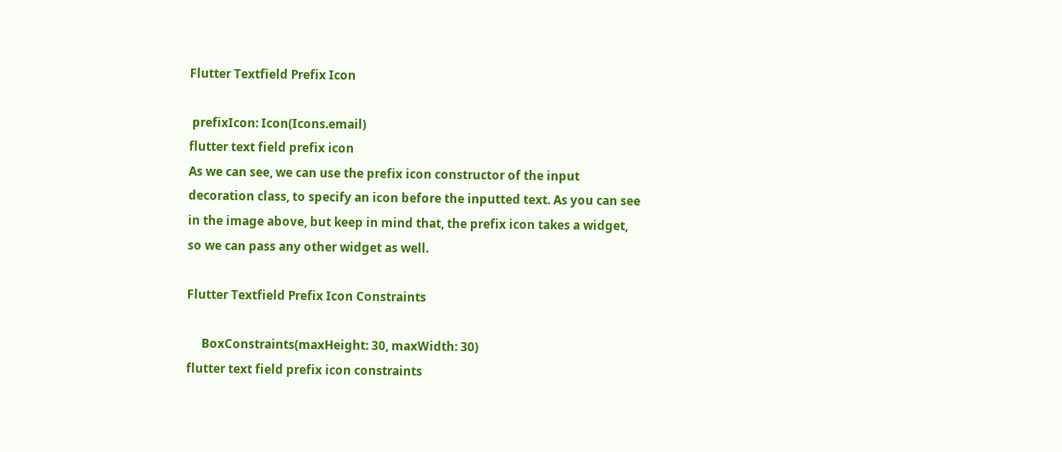Flutter Textfield Prefix Icon

 prefixIcon: Icon(Icons.email)
flutter text field prefix icon
As we can see, we can use the prefix icon constructor of the input decoration class, to specify an icon before the inputted text. As you can see in the image above, but keep in mind that, the prefix icon takes a widget, so we can pass any other widget as well.

Flutter Textfield Prefix Icon Constraints

     BoxConstraints(maxHeight: 30, maxWidth: 30)
flutter text field prefix icon constraints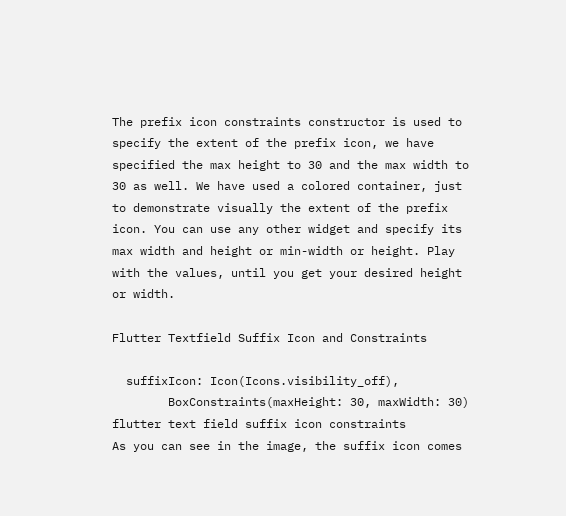The prefix icon constraints constructor is used to specify the extent of the prefix icon, we have specified the max height to 30 and the max width to 30 as well. We have used a colored container, just to demonstrate visually the extent of the prefix icon. You can use any other widget and specify its max width and height or min-width or height. Play with the values, until you get your desired height or width.

Flutter Textfield Suffix Icon and Constraints

  suffixIcon: Icon(Icons.visibility_off),
        BoxConstraints(maxHeight: 30, maxWidth: 30)
flutter text field suffix icon constraints
As you can see in the image, the suffix icon comes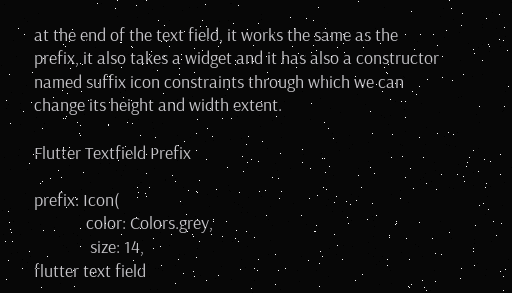at the end of the text field, it works the same as the prefix, it also takes a widget and it has also a constructor named suffix icon constraints through which we can change its height and width extent.

Flutter Textfield Prefix

prefix: Icon(
             color: Colors.grey,
              size: 14,
flutter text field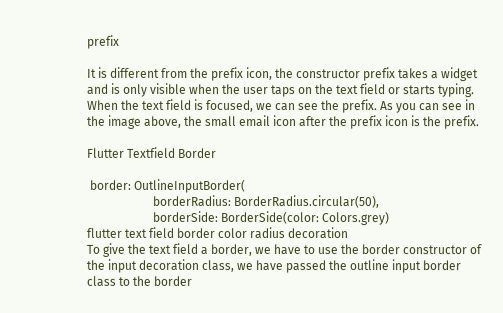prefix

It is different from the prefix icon, the constructor prefix takes a widget and is only visible when the user taps on the text field or starts typing. When the text field is focused, we can see the prefix. As you can see in the image above, the small email icon after the prefix icon is the prefix.

Flutter Textfield Border

 border: OutlineInputBorder(
                      borderRadius: BorderRadius.circular(50),
                      borderSide: BorderSide(color: Colors.grey)
flutter text field border color radius decoration
To give the text field a border, we have to use the border constructor of the input decoration class, we have passed the outline input border class to the border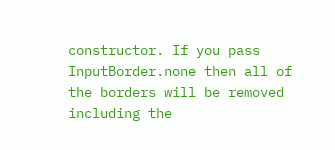constructor. If you pass InputBorder.none then all of the borders will be removed including the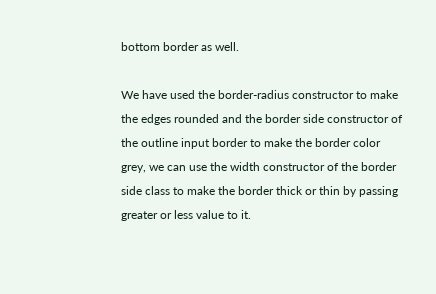bottom border as well.

We have used the border-radius constructor to make the edges rounded and the border side constructor of the outline input border to make the border color grey, we can use the width constructor of the border side class to make the border thick or thin by passing greater or less value to it.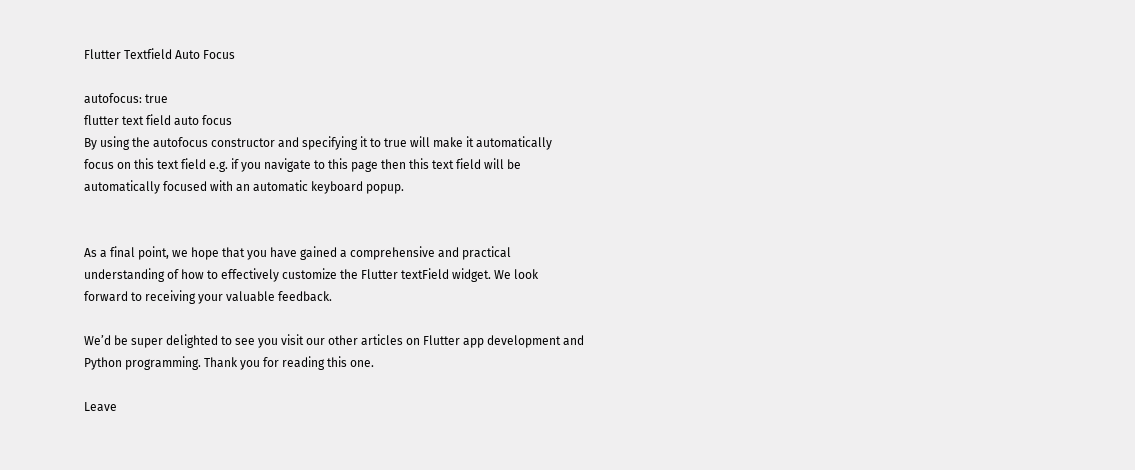Flutter Textfield Auto Focus

autofocus: true
flutter text field auto focus
By using the autofocus constructor and specifying it to true will make it automatically focus on this text field e.g. if you navigate to this page then this text field will be automatically focused with an automatic keyboard popup.


As a final point, we hope that you have gained a comprehensive and practical understanding of how to effectively customize the Flutter textField widget. We look forward to receiving your valuable feedback.

We’d be super delighted to see you visit our other articles on Flutter app development and Python programming. Thank you for reading this one.

Leave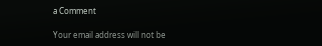a Comment

Your email address will not be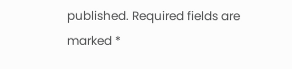published. Required fields are marked *